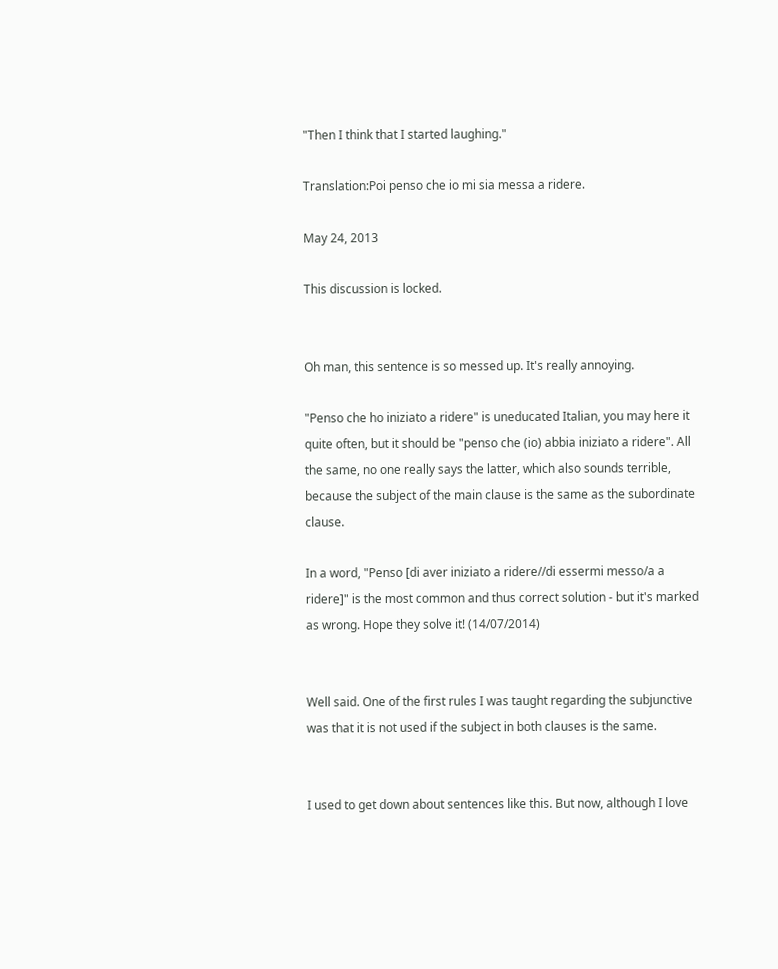"Then I think that I started laughing."

Translation:Poi penso che io mi sia messa a ridere.

May 24, 2013

This discussion is locked.


Oh man, this sentence is so messed up. It's really annoying.

"Penso che ho iniziato a ridere" is uneducated Italian, you may here it quite often, but it should be "penso che (io) abbia iniziato a ridere". All the same, no one really says the latter, which also sounds terrible, because the subject of the main clause is the same as the subordinate clause.

In a word, "Penso [di aver iniziato a ridere//di essermi messo/a a ridere]" is the most common and thus correct solution - but it's marked as wrong. Hope they solve it! (14/07/2014)


Well said. One of the first rules I was taught regarding the subjunctive was that it is not used if the subject in both clauses is the same.


I used to get down about sentences like this. But now, although I love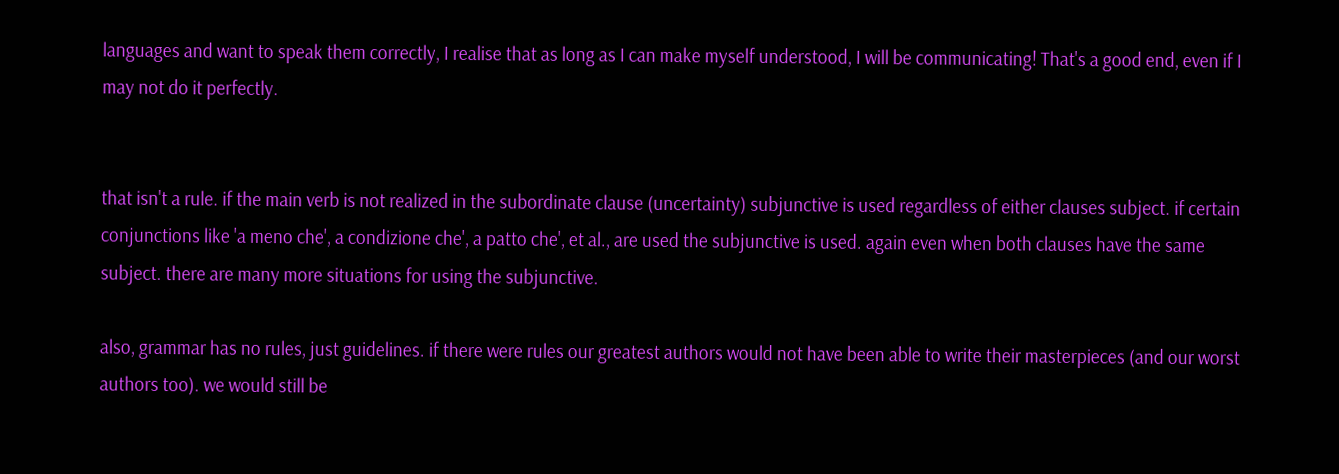languages and want to speak them correctly, I realise that as long as I can make myself understood, I will be communicating! That's a good end, even if I may not do it perfectly.


that isn't a rule. if the main verb is not realized in the subordinate clause (uncertainty) subjunctive is used regardless of either clauses subject. if certain conjunctions like 'a meno che', a condizione che', a patto che', et al., are used the subjunctive is used. again even when both clauses have the same subject. there are many more situations for using the subjunctive.

also, grammar has no rules, just guidelines. if there were rules our greatest authors would not have been able to write their masterpieces (and our worst authors too). we would still be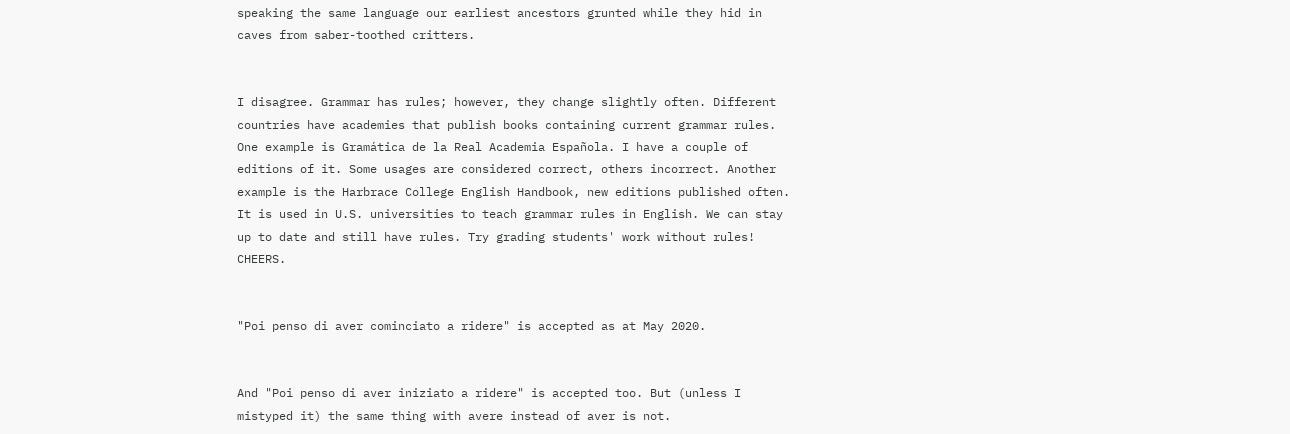speaking the same language our earliest ancestors grunted while they hid in caves from saber-toothed critters.


I disagree. Grammar has rules; however, they change slightly often. Different countries have academies that publish books containing current grammar rules. One example is Gramática de la Real Academia Española. I have a couple of editions of it. Some usages are considered correct, others incorrect. Another example is the Harbrace College English Handbook, new editions published often. It is used in U.S. universities to teach grammar rules in English. We can stay up to date and still have rules. Try grading students' work without rules! CHEERS.


"Poi penso di aver cominciato a ridere" is accepted as at May 2020.


And "Poi penso di aver iniziato a ridere" is accepted too. But (unless I mistyped it) the same thing with avere instead of aver is not.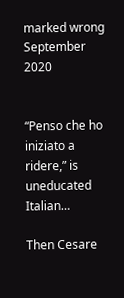marked wrong September 2020


“Penso che ho iniziato a ridere,” is uneducated Italian…

Then Cesare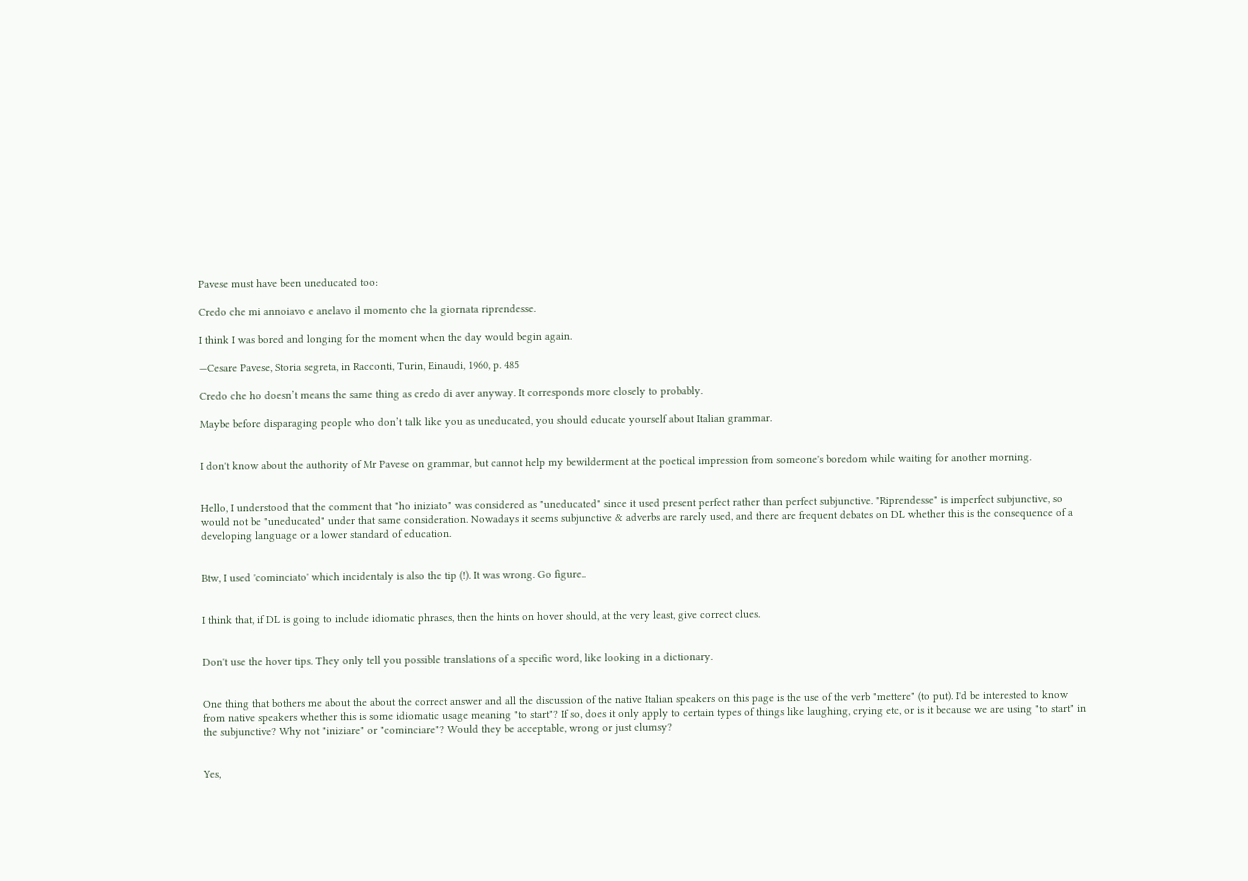Pavese must have been uneducated too:

Credo che mi annoiavo e anelavo il momento che la giornata riprendesse.

I think I was bored and longing for the moment when the day would begin again.

—Cesare Pavese, Storia segreta, in Racconti, Turin, Einaudi, 1960, p. 485

Credo che ho doesn’t means the same thing as credo di aver anyway. It corresponds more closely to probably.

Maybe before disparaging people who don’t talk like you as uneducated, you should educate yourself about Italian grammar.


I don't know about the authority of Mr Pavese on grammar, but cannot help my bewilderment at the poetical impression from someone's boredom while waiting for another morning.


Hello, I understood that the comment that "ho iniziato" was considered as "uneducated" since it used present perfect rather than perfect subjunctive. "Riprendesse" is imperfect subjunctive, so would not be "uneducated" under that same consideration. Nowadays it seems subjunctive & adverbs are rarely used, and there are frequent debates on DL whether this is the consequence of a developing language or a lower standard of education.


Btw, I used 'cominciato' which incidentaly is also the tip (!). It was wrong. Go figure..


I think that, if DL is going to include idiomatic phrases, then the hints on hover should, at the very least, give correct clues.


Don't use the hover tips. They only tell you possible translations of a specific word, like looking in a dictionary.


One thing that bothers me about the about the correct answer and all the discussion of the native Italian speakers on this page is the use of the verb "mettere" (to put). I'd be interested to know from native speakers whether this is some idiomatic usage meaning "to start"? If so, does it only apply to certain types of things like laughing, crying etc, or is it because we are using "to start" in the subjunctive? Why not "iniziare" or "cominciare"? Would they be acceptable, wrong or just clumsy?


Yes,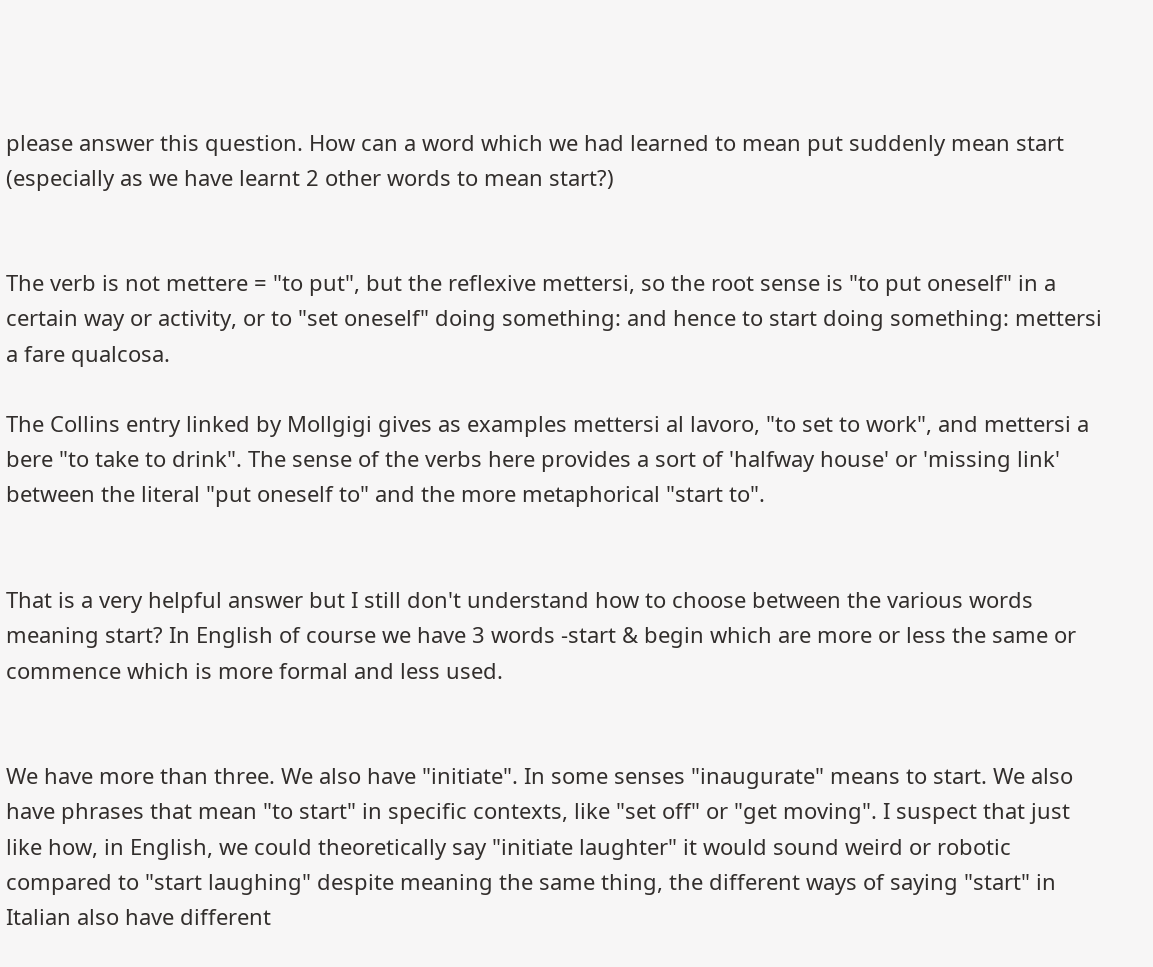please answer this question. How can a word which we had learned to mean put suddenly mean start (especially as we have learnt 2 other words to mean start?)


The verb is not mettere = "to put", but the reflexive mettersi, so the root sense is "to put oneself" in a certain way or activity, or to "set oneself" doing something: and hence to start doing something: mettersi a fare qualcosa.

The Collins entry linked by Mollgigi gives as examples mettersi al lavoro, "to set to work", and mettersi a bere "to take to drink". The sense of the verbs here provides a sort of 'halfway house' or 'missing link' between the literal "put oneself to" and the more metaphorical "start to".


That is a very helpful answer but I still don't understand how to choose between the various words meaning start? In English of course we have 3 words -start & begin which are more or less the same or commence which is more formal and less used.


We have more than three. We also have "initiate". In some senses "inaugurate" means to start. We also have phrases that mean "to start" in specific contexts, like "set off" or "get moving". I suspect that just like how, in English, we could theoretically say "initiate laughter" it would sound weird or robotic compared to "start laughing" despite meaning the same thing, the different ways of saying "start" in Italian also have different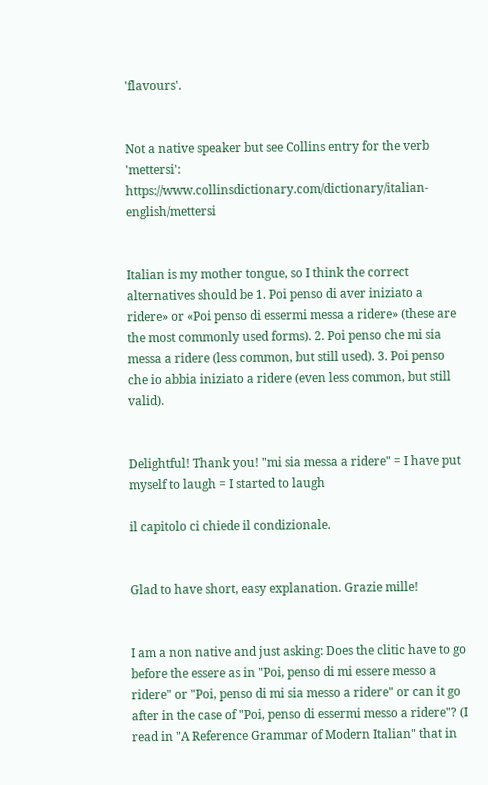'flavours'.


Not a native speaker but see Collins entry for the verb 'mettersi': https://www.collinsdictionary.com/dictionary/italian-english/mettersi


Italian is my mother tongue, so I think the correct alternatives should be 1. Poi penso di aver iniziato a ridere» or «Poi penso di essermi messa a ridere» (these are the most commonly used forms). 2. Poi penso che mi sia messa a ridere (less common, but still used). 3. Poi penso che io abbia iniziato a ridere (even less common, but still valid).


Delightful! Thank you! "mi sia messa a ridere" = I have put myself to laugh = I started to laugh

il capitolo ci chiede il condizionale.


Glad to have short, easy explanation. Grazie mille!


I am a non native and just asking: Does the clitic have to go before the essere as in "Poi, penso di mi essere messo a ridere" or "Poi, penso di mi sia messo a ridere" or can it go after in the case of "Poi, penso di essermi messo a ridere"? (I read in "A Reference Grammar of Modern Italian" that in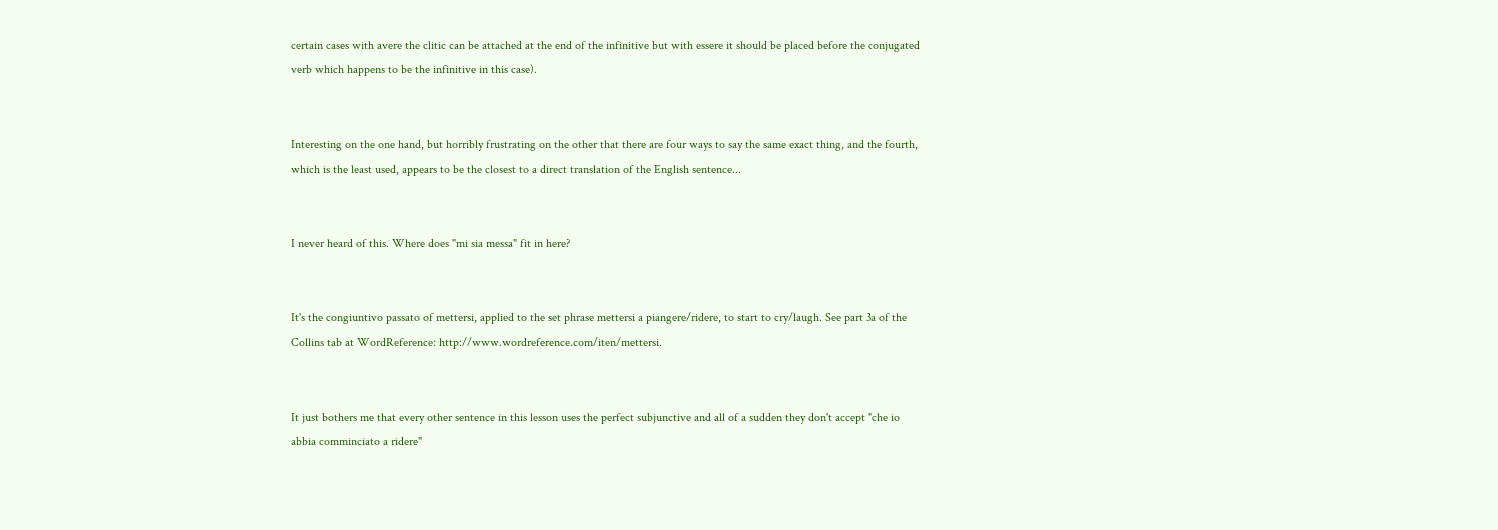certain cases with avere the clitic can be attached at the end of the infinitive but with essere it should be placed before the conjugated verb which happens to be the infinitive in this case).


Interesting on the one hand, but horribly frustrating on the other that there are four ways to say the same exact thing, and the fourth, which is the least used, appears to be the closest to a direct translation of the English sentence...


I never heard of this. Where does "mi sia messa" fit in here?


It's the congiuntivo passato of mettersi, applied to the set phrase mettersi a piangere/ridere, to start to cry/laugh. See part 3a of the Collins tab at WordReference: http://www.wordreference.com/iten/mettersi.


It just bothers me that every other sentence in this lesson uses the perfect subjunctive and all of a sudden they don't accept "che io abbia comminciato a ridere"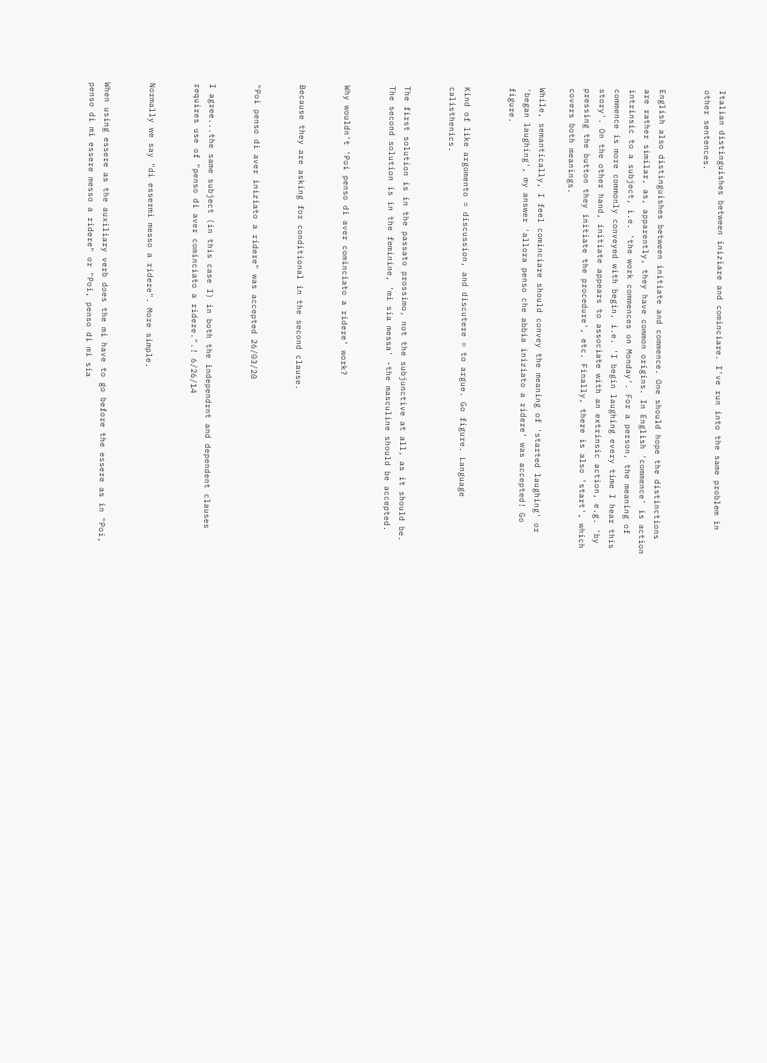Italian distinguishes between iniziare and cominciare. I've run into the same problem in other sentences.


English also distinguishes between initiate and commence. One should hope the distinctions are rather similar, as, apparently, they have common origins. In English 'commence' is action intrinsic to a subject, i.e. 'the work commences on Monday'. For a person, the meaning of commence is more commonly conveyed with begin, i.e. 'I begin laughing every time I hear this story'. On the other hand, initiate appears to associate with an extrinsic action, e.g. 'by pressing the button they initiate the procedure', etc. Finally, there is also 'start', which covers both meanings.

While, semantically, I feel cominciare should convey the meaning of 'started laughing' or 'began laughing', my answer 'allora penso che abbia iniziato a ridere' was accepted! Go figure.


Kind of like argomento = discussion, and discutere = to argue. Go figure. Language calisthenics.


The first solution is in the passato prossimo, not the subjunctive at all, as it should be. The second solution is in the feminine, 'mi sia messa' -the masculine should be accepted.


Why wouldn't 'Poi penso di aver cominciato a ridere' work?


Because they are asking for conditional in the second clause.


"Poi penso di aver iniziato a ridere" was accepted 26/03/20


I agree...the same subject (in this case I) in both the independrnt and dependent clauses requires use of "penso di aver cominciato a ridere.".! 6/26/14


Normally we say "di essermi messo a ridere". More simple.


When using essere as the auxiliary verb does the mi have to go before the essere as in "Poi, penso di mi essere messo a ridere" or "Poi, penso di mi sia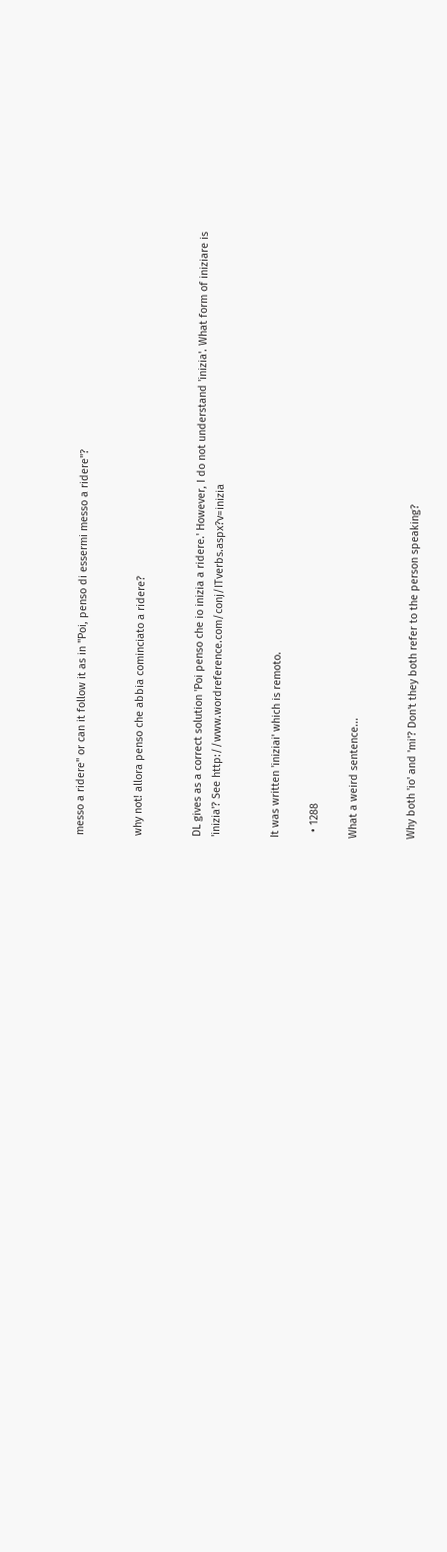messo a ridere" or can it follow it as in "Poi, penso di essermi messo a ridere"?


why not! allora penso che abbia cominciato a ridere?


DL gives as a correct solution 'Poi penso che io inizia a ridere.' However, I do not understand 'inizia'. What form of iniziare is 'inizia'? See http://www.wordreference.com/conj/ITverbs.aspx?v=inizia


It was written 'iniziai' which is remoto.

  • 1288

What a weird sentence...


Why both 'io' and 'mi'? Don't they both refer to the person speaking?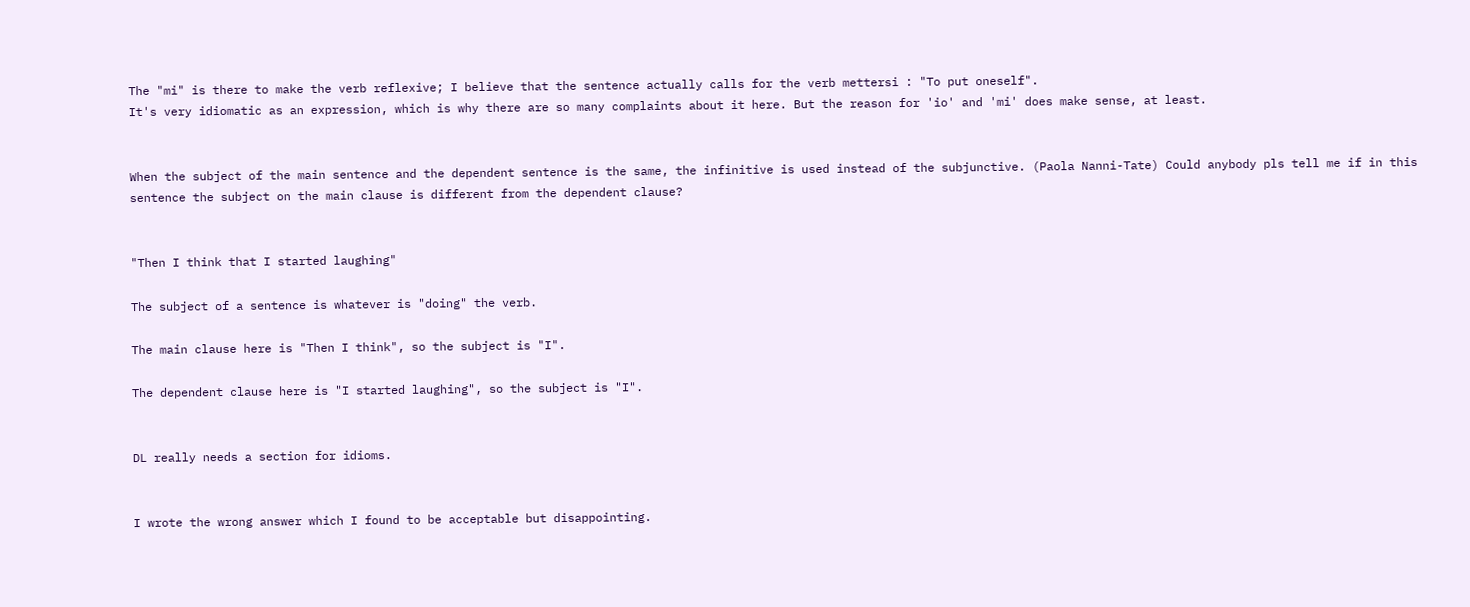The "mi" is there to make the verb reflexive; I believe that the sentence actually calls for the verb mettersi : "To put oneself".
It's very idiomatic as an expression, which is why there are so many complaints about it here. But the reason for 'io' and 'mi' does make sense, at least.


When the subject of the main sentence and the dependent sentence is the same, the infinitive is used instead of the subjunctive. (Paola Nanni-Tate) Could anybody pls tell me if in this sentence the subject on the main clause is different from the dependent clause?


"Then I think that I started laughing"

The subject of a sentence is whatever is "doing" the verb.

The main clause here is "Then I think", so the subject is "I".

The dependent clause here is "I started laughing", so the subject is "I".


DL really needs a section for idioms.


I wrote the wrong answer which I found to be acceptable but disappointing.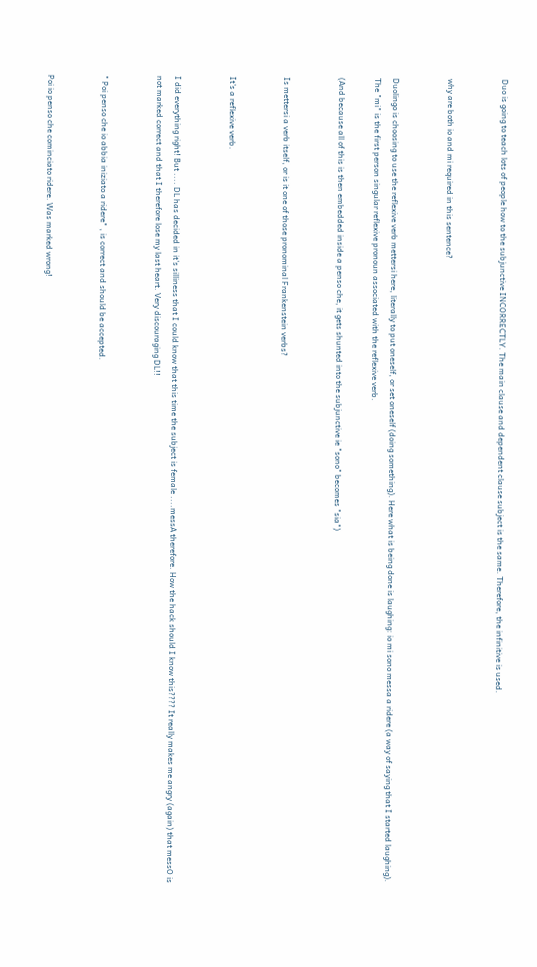Duo is going to teach lots of people how to the subjunctive INCORRECTLY. The main clause and dependent clause subject is the same. Therefore, the infinitive is used.


why are both io and mi required in this sentence?


Duolingo is choosing to use the reflexive verb mettersi here, literally to put oneself, or set oneself (doing something). Here what is being done is laughing: io mi sono messa a ridere (a way of saying that I started laughing). The "mi" is the first person singular reflexive pronoun associated with the reflexive verb.

(And because all of this is then embedded inside a penso che, it gets shunted into the subjunctive ie "sono" becomes "sia")


Is mettersi a verb itself, or is it one of those pronominal Frankenstein verbs?


It's a reflexive verb.


I did everything right! But .... DL has decided in it's silliness that I could know that this time the subject is female ....messA therefore. How the hack should I know this???? It really makes me angry (again) that messO is not marked correct and that I therefore lose my last heart. Very discouraging DL!!


" Poi penso che io abbia iniziato a ridere" , is correct and should be accepted.


Poi io penso che cominciato ridere. Was marked wrong!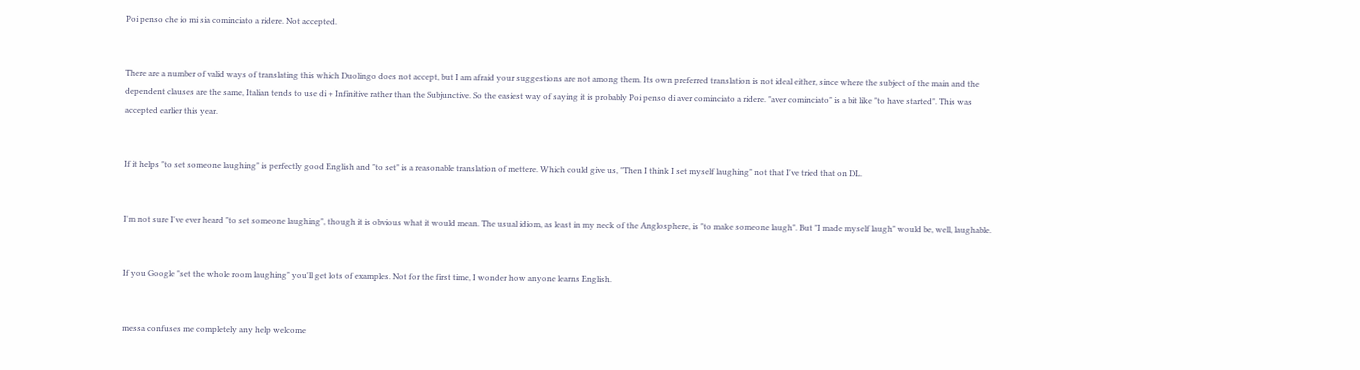Poi penso che io mi sia cominciato a ridere. Not accepted.


There are a number of valid ways of translating this which Duolingo does not accept, but I am afraid your suggestions are not among them. Its own preferred translation is not ideal either, since where the subject of the main and the dependent clauses are the same, Italian tends to use di + Infinitive rather than the Subjunctive. So the easiest way of saying it is probably Poi penso di aver cominciato a ridere. "aver cominciato" is a bit like "to have started". This was accepted earlier this year.


If it helps "to set someone laughing" is perfectly good English and "to set" is a reasonable translation of mettere. Which could give us, "Then I think I set myself laughing" not that I've tried that on DL.


I'm not sure I've ever heard "to set someone laughing", though it is obvious what it would mean. The usual idiom, as least in my neck of the Anglosphere, is "to make someone laugh". But "I made myself laugh" would be, well, laughable.


If you Google "set the whole room laughing" you'll get lots of examples. Not for the first time, I wonder how anyone learns English.


messa confuses me completely any help welcome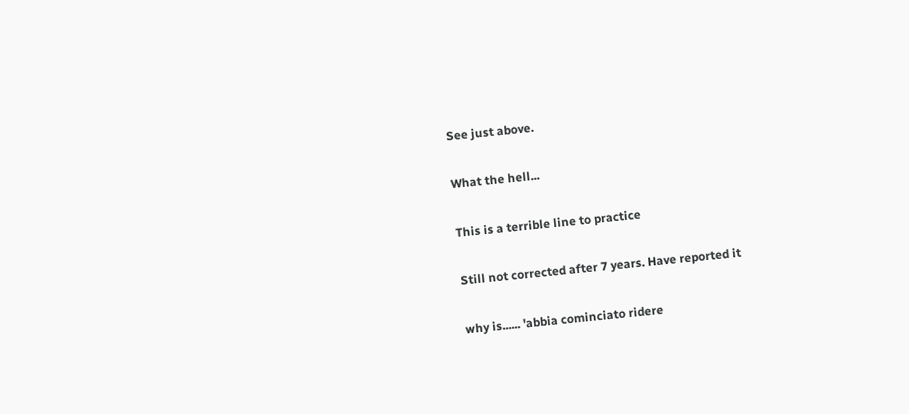See just above.


What the hell...


This is a terrible line to practice


Still not corrected after 7 years. Have reported it


why is...... 'abbia cominciato ridere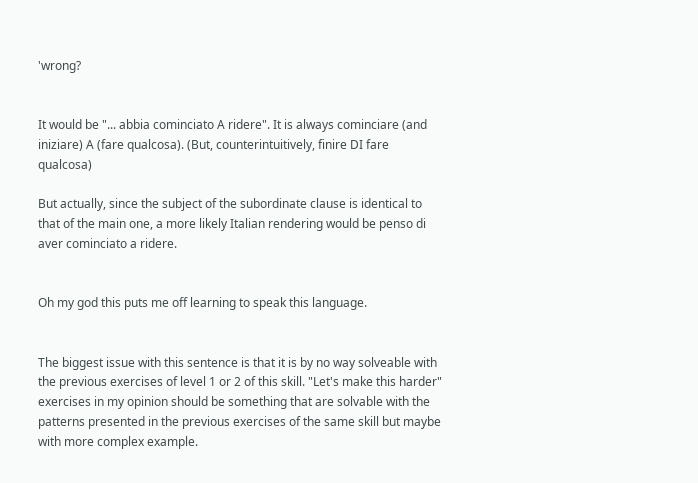'wrong?


It would be "... abbia cominciato A ridere". It is always cominciare (and iniziare) A (fare qualcosa). (But, counterintuitively, finire DI fare qualcosa)

But actually, since the subject of the subordinate clause is identical to that of the main one, a more likely Italian rendering would be penso di aver cominciato a ridere.


Oh my god this puts me off learning to speak this language.


The biggest issue with this sentence is that it is by no way solveable with the previous exercises of level 1 or 2 of this skill. "Let's make this harder" exercises in my opinion should be something that are solvable with the patterns presented in the previous exercises of the same skill but maybe with more complex example.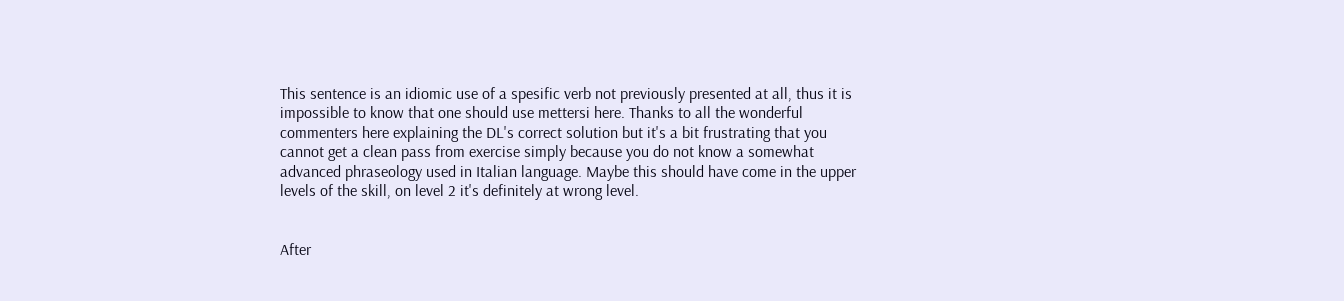This sentence is an idiomic use of a spesific verb not previously presented at all, thus it is impossible to know that one should use mettersi here. Thanks to all the wonderful commenters here explaining the DL's correct solution but it's a bit frustrating that you cannot get a clean pass from exercise simply because you do not know a somewhat advanced phraseology used in Italian language. Maybe this should have come in the upper levels of the skill, on level 2 it's definitely at wrong level.


After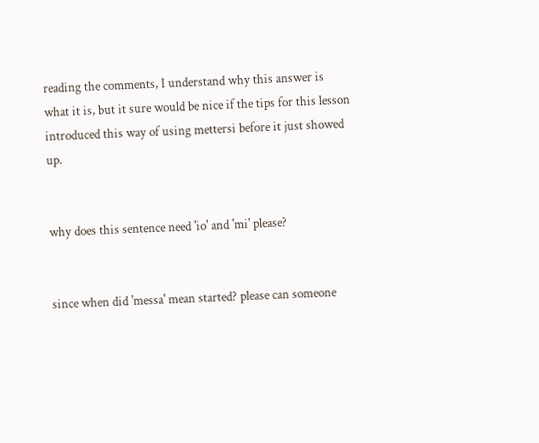reading the comments, I understand why this answer is what it is, but it sure would be nice if the tips for this lesson introduced this way of using mettersi before it just showed up.


why does this sentence need 'io' and 'mi' please?


since when did 'messa' mean started? please can someone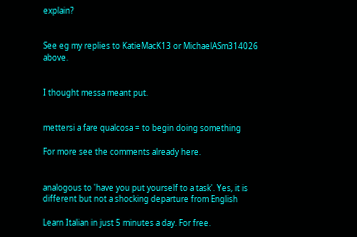explain?


See eg my replies to KatieMacK13 or MichaelASm314026 above.


I thought messa meant put.


mettersi a fare qualcosa = to begin doing something

For more see the comments already here.


analogous to 'have you put yourself to a task'. Yes, it is different but not a shocking departure from English

Learn Italian in just 5 minutes a day. For free.